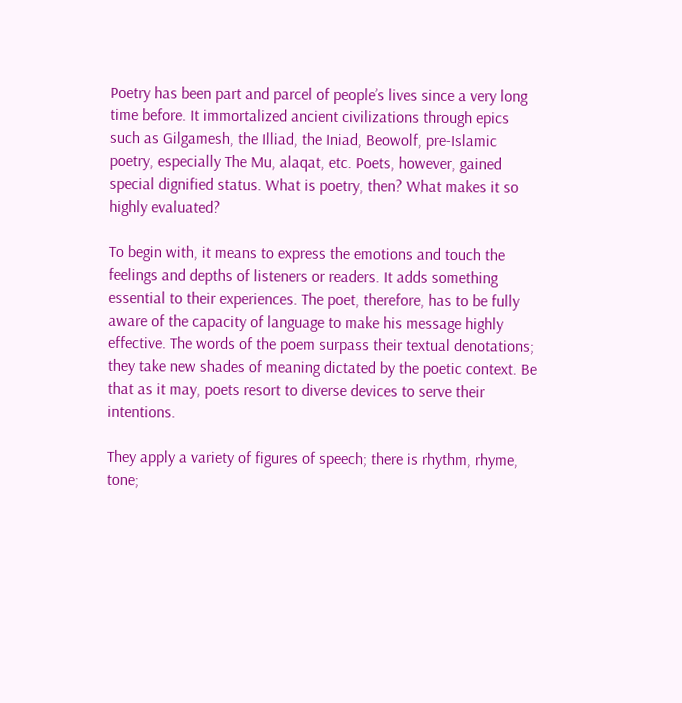Poetry has been part and parcel of people’s lives since a very long time before. It immortalized ancient civilizations through epics such as Gilgamesh, the Illiad, the Iniad, Beowolf, pre-Islamic poetry, especially The Mu, alaqat, etc. Poets, however, gained special dignified status. What is poetry, then? What makes it so highly evaluated?

To begin with, it means to express the emotions and touch the feelings and depths of listeners or readers. It adds something essential to their experiences. The poet, therefore, has to be fully aware of the capacity of language to make his message highly effective. The words of the poem surpass their textual denotations; they take new shades of meaning dictated by the poetic context. Be that as it may, poets resort to diverse devices to serve their intentions.

They apply a variety of figures of speech; there is rhythm, rhyme, tone;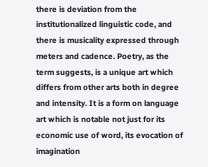there is deviation from the institutionalized linguistic code, and there is musicality expressed through meters and cadence. Poetry, as the term suggests, is a unique art which differs from other arts both in degree and intensity. It is a form on language art which is notable not just for its economic use of word, its evocation of imagination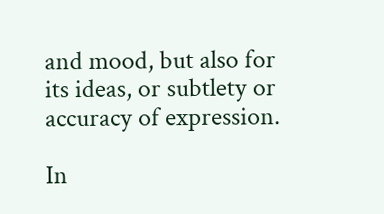and mood, but also for its ideas, or subtlety or accuracy of expression.

In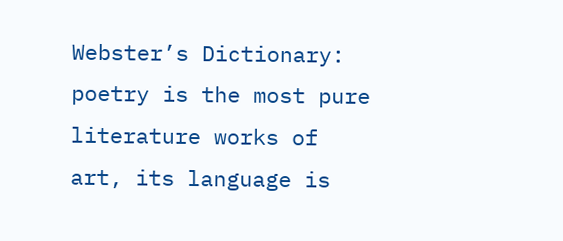Webster’s Dictionary: poetry is the most pure literature works of art, its language is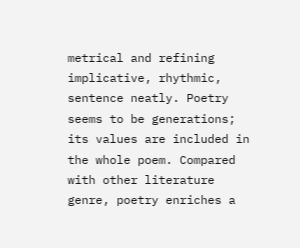metrical and refining implicative, rhythmic, sentence neatly. Poetry seems to be generations; its values are included in the whole poem. Compared with other literature genre, poetry enriches a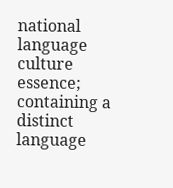national language culture essence; containing a distinct language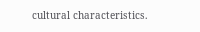cultural characteristics.